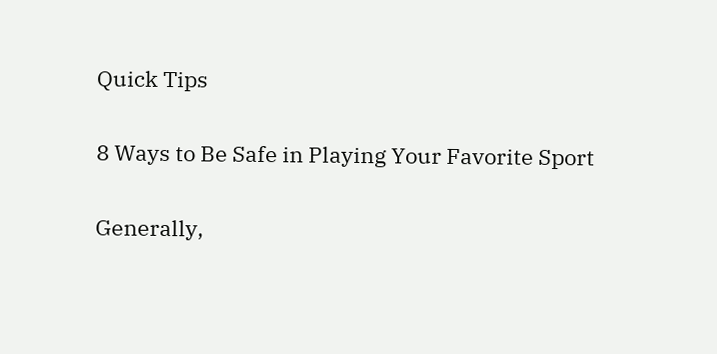Quick Tips

8 Ways to Be Safe in Playing Your Favorite Sport

Generally,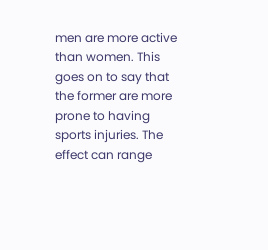men are more active than women. This goes on to say that the former are more prone to having sports injuries. The effect can range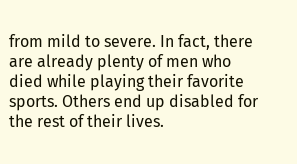from mild to severe. In fact, there are already plenty of men who died while playing their favorite sports. Others end up disabled for the rest of their lives.